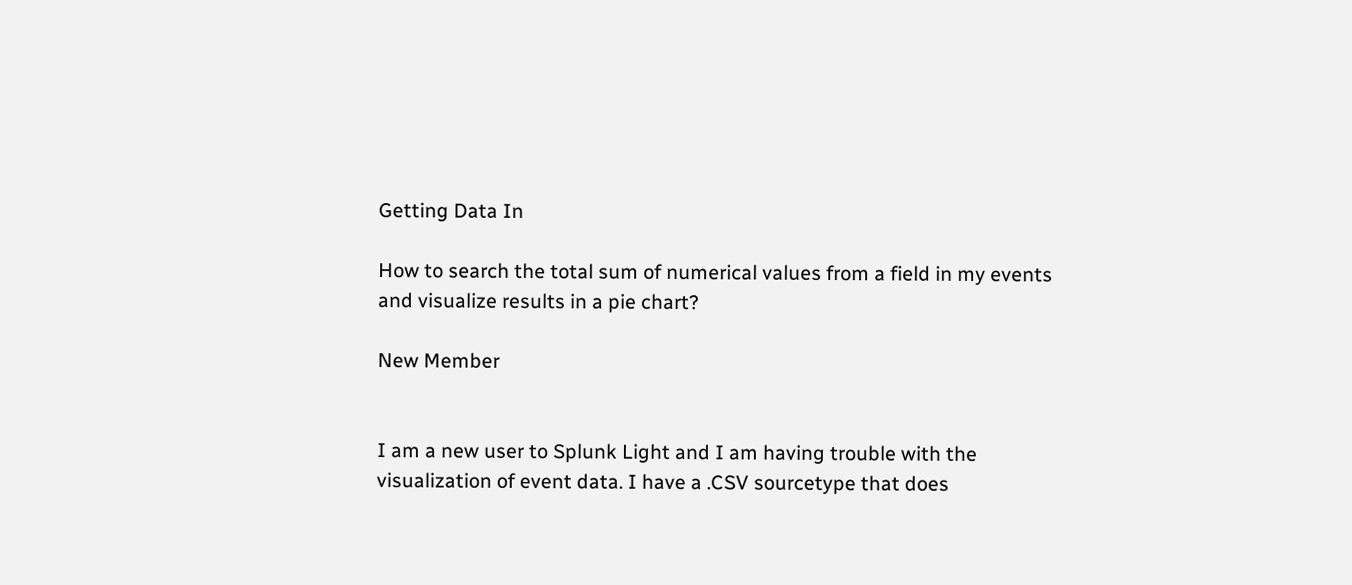Getting Data In

How to search the total sum of numerical values from a field in my events and visualize results in a pie chart?

New Member


I am a new user to Splunk Light and I am having trouble with the visualization of event data. I have a .CSV sourcetype that does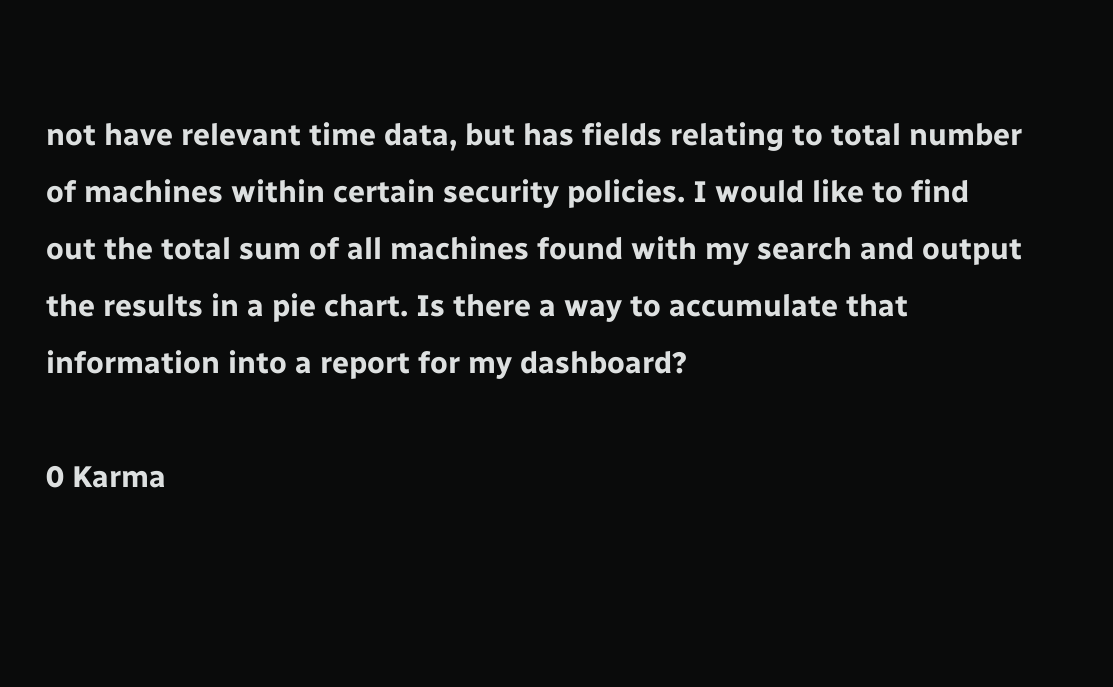not have relevant time data, but has fields relating to total number of machines within certain security policies. I would like to find out the total sum of all machines found with my search and output the results in a pie chart. Is there a way to accumulate that information into a report for my dashboard?

0 Karma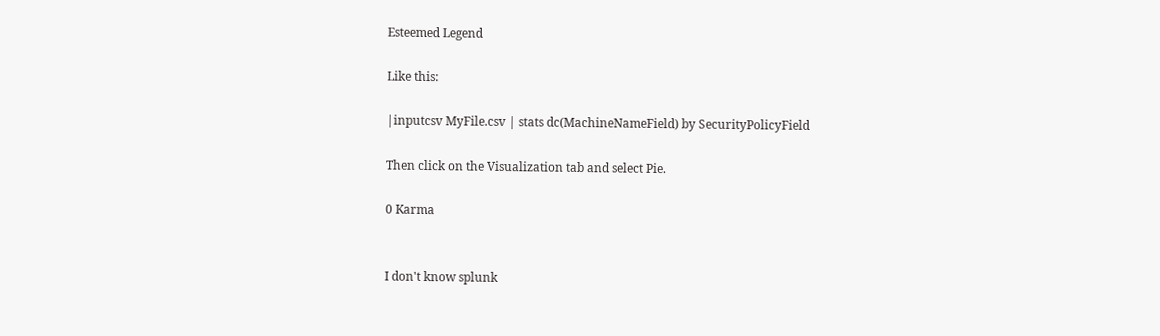Esteemed Legend

Like this:

|inputcsv MyFile.csv | stats dc(MachineNameField) by SecurityPolicyField

Then click on the Visualization tab and select Pie.

0 Karma


I don't know splunk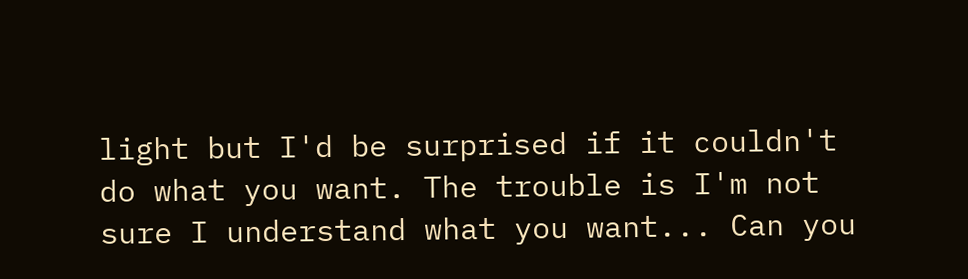light but I'd be surprised if it couldn't do what you want. The trouble is I'm not sure I understand what you want... Can you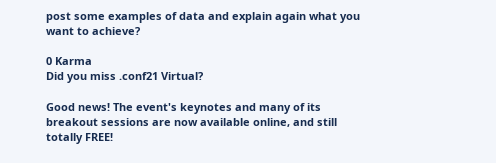post some examples of data and explain again what you want to achieve?

0 Karma
Did you miss .conf21 Virtual?

Good news! The event's keynotes and many of its breakout sessions are now available online, and still totally FREE!